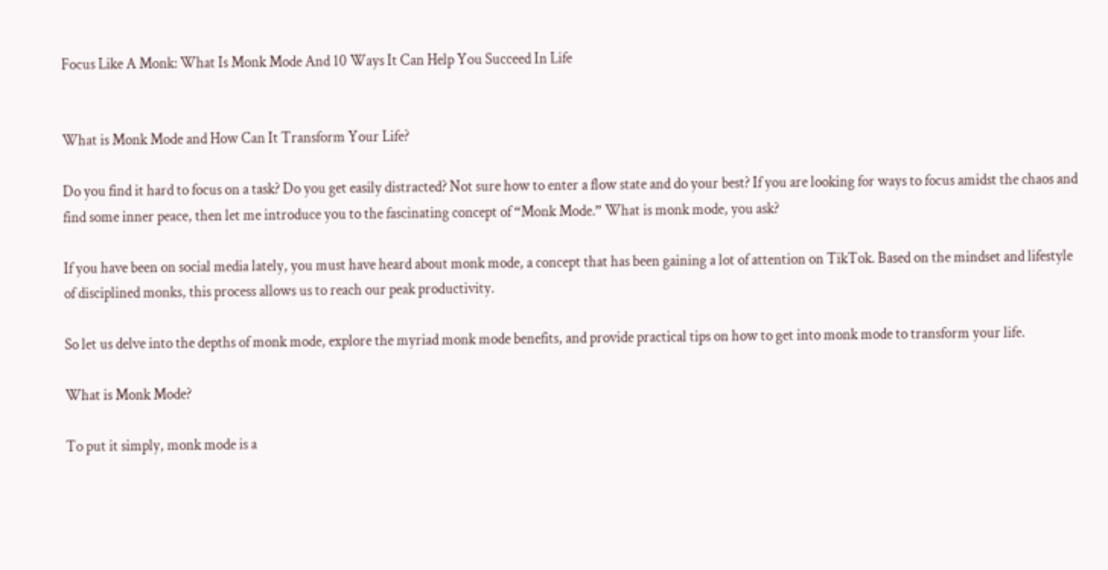Focus Like A Monk: What Is Monk Mode And 10 Ways It Can Help You Succeed In Life


What is Monk Mode and How Can It Transform Your Life?

Do you find it hard to focus on a task? Do you get easily distracted? Not sure how to enter a flow state and do your best? If you are looking for ways to focus amidst the chaos and find some inner peace, then let me introduce you to the fascinating concept of “Monk Mode.” What is monk mode, you ask?

If you have been on social media lately, you must have heard about monk mode, a concept that has been gaining a lot of attention on TikTok. Based on the mindset and lifestyle of disciplined monks, this process allows us to reach our peak productivity.

So let us delve into the depths of monk mode, explore the myriad monk mode benefits, and provide practical tips on how to get into monk mode to transform your life.

What is Monk Mode?

To put it simply, monk mode is a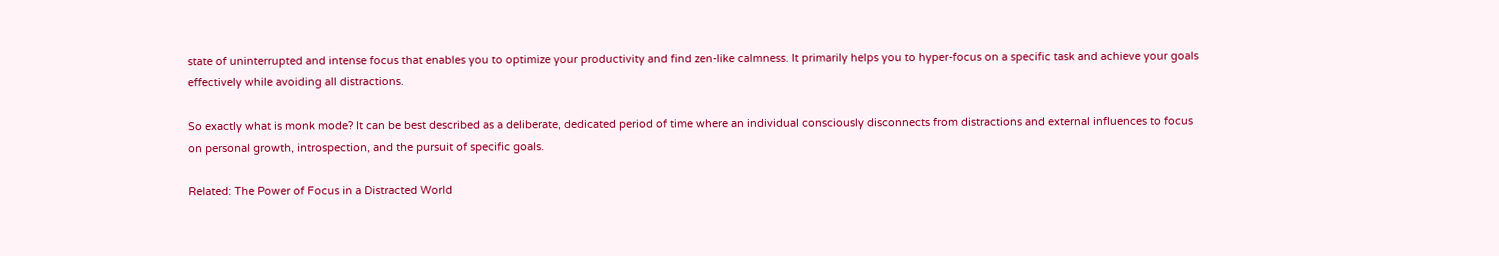state of uninterrupted and intense focus that enables you to optimize your productivity and find zen-like calmness. It primarily helps you to hyper-focus on a specific task and achieve your goals effectively while avoiding all distractions.

So exactly what is monk mode? It can be best described as a deliberate, dedicated period of time where an individual consciously disconnects from distractions and external influences to focus on personal growth, introspection, and the pursuit of specific goals.

Related: The Power of Focus in a Distracted World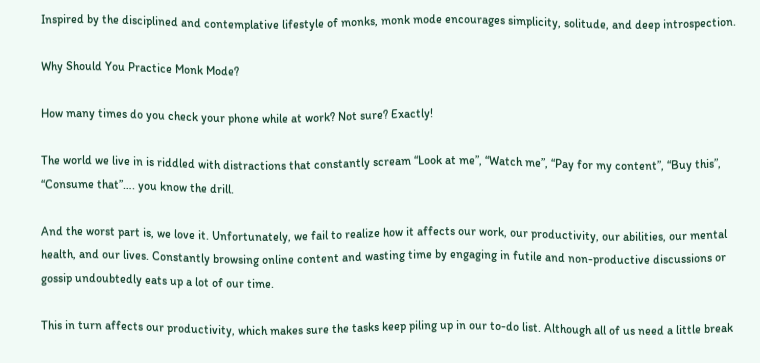Inspired by the disciplined and contemplative lifestyle of monks, monk mode encourages simplicity, solitude, and deep introspection.

Why Should You Practice Monk Mode?

How many times do you check your phone while at work? Not sure? Exactly!

The world we live in is riddled with distractions that constantly scream “Look at me”, “Watch me”, “Pay for my content”, “Buy this”, “Consume that”…. you know the drill.

And the worst part is, we love it. Unfortunately, we fail to realize how it affects our work, our productivity, our abilities, our mental health, and our lives. Constantly browsing online content and wasting time by engaging in futile and non-productive discussions or gossip undoubtedly eats up a lot of our time.

This in turn affects our productivity, which makes sure the tasks keep piling up in our to-do list. Although all of us need a little break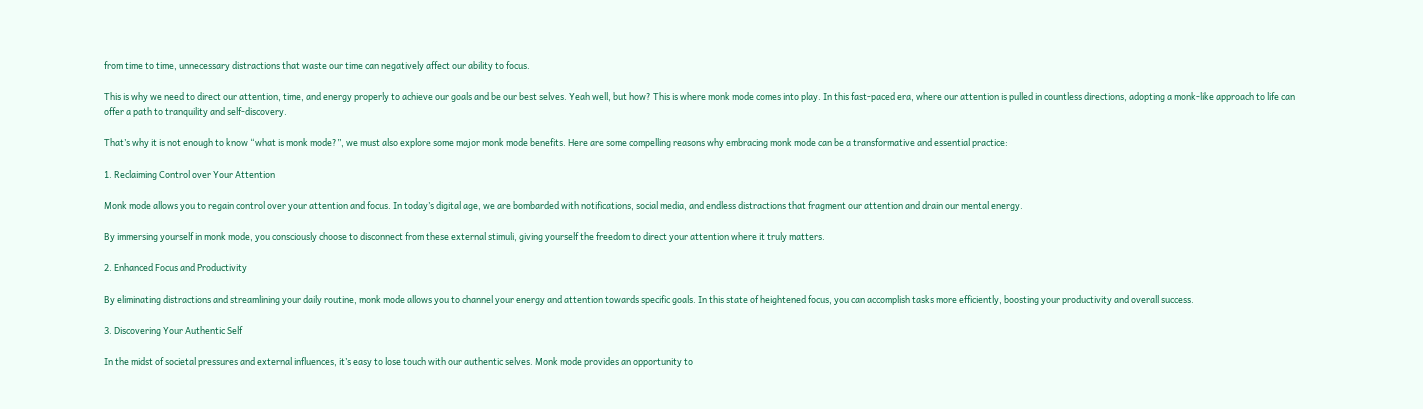from time to time, unnecessary distractions that waste our time can negatively affect our ability to focus.

This is why we need to direct our attention, time, and energy properly to achieve our goals and be our best selves. Yeah well, but how? This is where monk mode comes into play. In this fast-paced era, where our attention is pulled in countless directions, adopting a monk-like approach to life can offer a path to tranquility and self-discovery.

That’s why it is not enough to know “what is monk mode?”, we must also explore some major monk mode benefits. Here are some compelling reasons why embracing monk mode can be a transformative and essential practice:

1. Reclaiming Control over Your Attention

Monk mode allows you to regain control over your attention and focus. In today’s digital age, we are bombarded with notifications, social media, and endless distractions that fragment our attention and drain our mental energy.

By immersing yourself in monk mode, you consciously choose to disconnect from these external stimuli, giving yourself the freedom to direct your attention where it truly matters.

2. Enhanced Focus and Productivity

By eliminating distractions and streamlining your daily routine, monk mode allows you to channel your energy and attention towards specific goals. In this state of heightened focus, you can accomplish tasks more efficiently, boosting your productivity and overall success.

3. Discovering Your Authentic Self

In the midst of societal pressures and external influences, it’s easy to lose touch with our authentic selves. Monk mode provides an opportunity to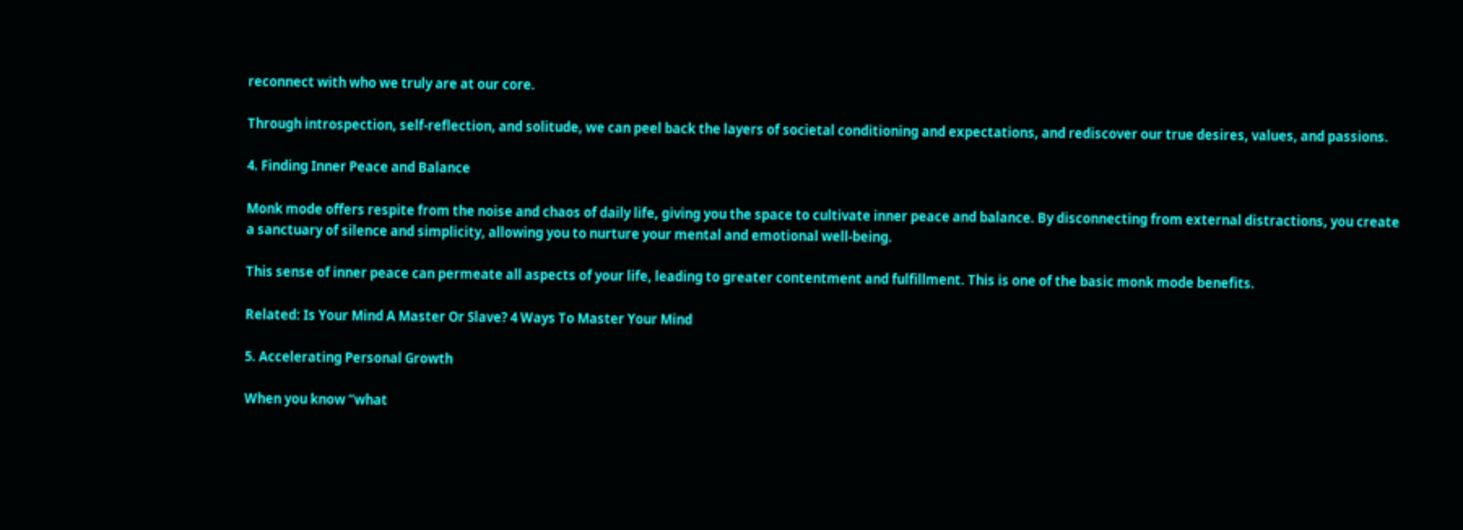reconnect with who we truly are at our core.

Through introspection, self-reflection, and solitude, we can peel back the layers of societal conditioning and expectations, and rediscover our true desires, values, and passions.

4. Finding Inner Peace and Balance

Monk mode offers respite from the noise and chaos of daily life, giving you the space to cultivate inner peace and balance. By disconnecting from external distractions, you create a sanctuary of silence and simplicity, allowing you to nurture your mental and emotional well-being.

This sense of inner peace can permeate all aspects of your life, leading to greater contentment and fulfillment. This is one of the basic monk mode benefits.

Related: Is Your Mind A Master Or Slave? 4 Ways To Master Your Mind

5. Accelerating Personal Growth

When you know “what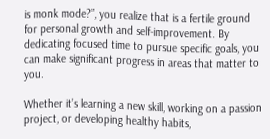is monk mode?”, you realize that is a fertile ground for personal growth and self-improvement. By dedicating focused time to pursue specific goals, you can make significant progress in areas that matter to you.

Whether it’s learning a new skill, working on a passion project, or developing healthy habits,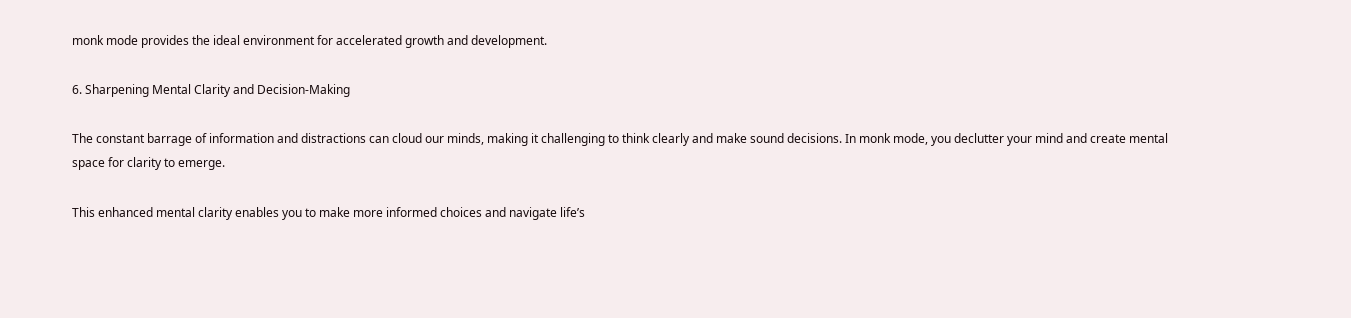monk mode provides the ideal environment for accelerated growth and development.

6. Sharpening Mental Clarity and Decision-Making

The constant barrage of information and distractions can cloud our minds, making it challenging to think clearly and make sound decisions. In monk mode, you declutter your mind and create mental space for clarity to emerge.

This enhanced mental clarity enables you to make more informed choices and navigate life’s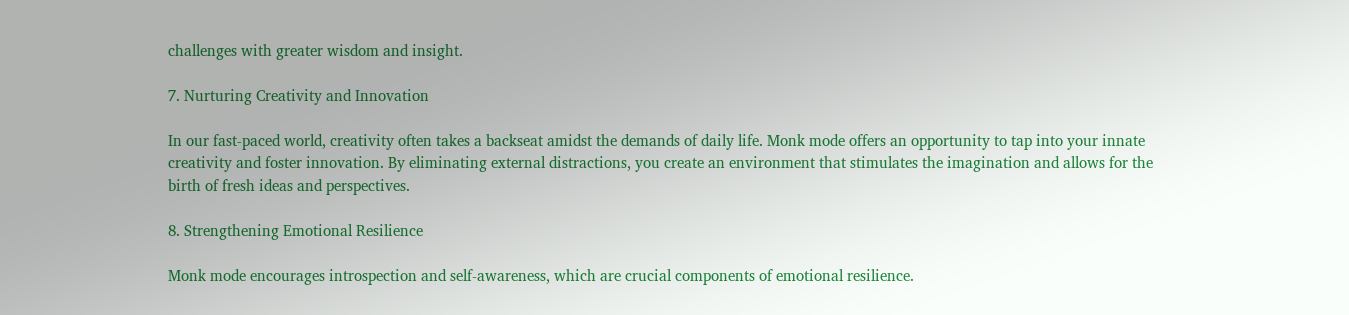challenges with greater wisdom and insight.

7. Nurturing Creativity and Innovation

In our fast-paced world, creativity often takes a backseat amidst the demands of daily life. Monk mode offers an opportunity to tap into your innate creativity and foster innovation. By eliminating external distractions, you create an environment that stimulates the imagination and allows for the birth of fresh ideas and perspectives.

8. Strengthening Emotional Resilience

Monk mode encourages introspection and self-awareness, which are crucial components of emotional resilience.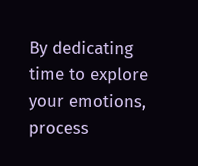By dedicating time to explore your emotions, process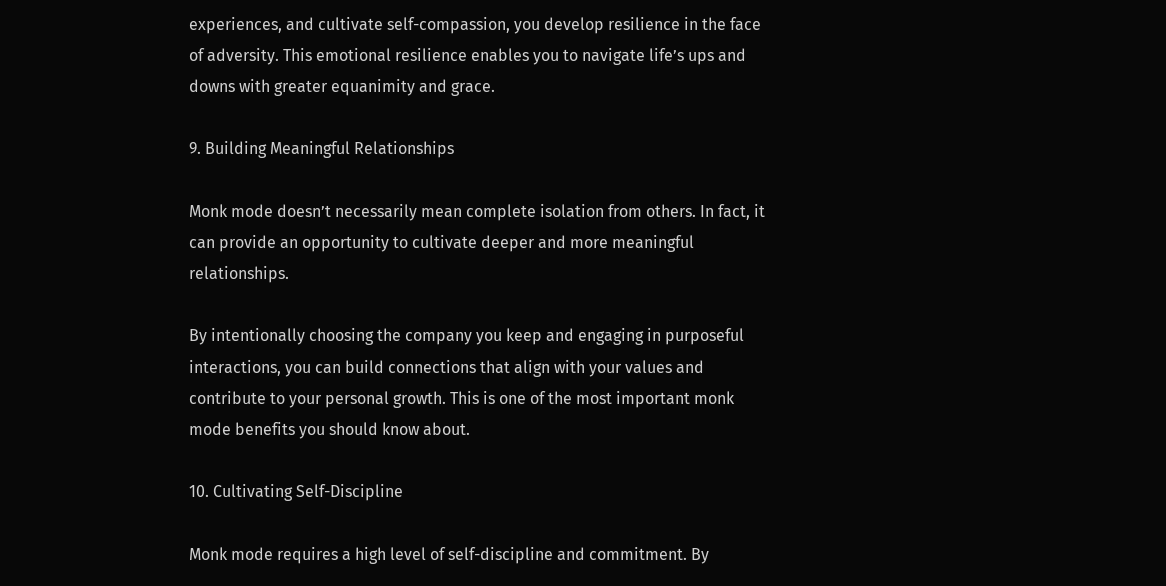experiences, and cultivate self-compassion, you develop resilience in the face of adversity. This emotional resilience enables you to navigate life’s ups and downs with greater equanimity and grace.

9. Building Meaningful Relationships

Monk mode doesn’t necessarily mean complete isolation from others. In fact, it can provide an opportunity to cultivate deeper and more meaningful relationships.

By intentionally choosing the company you keep and engaging in purposeful interactions, you can build connections that align with your values and contribute to your personal growth. This is one of the most important monk mode benefits you should know about.

10. Cultivating Self-Discipline

Monk mode requires a high level of self-discipline and commitment. By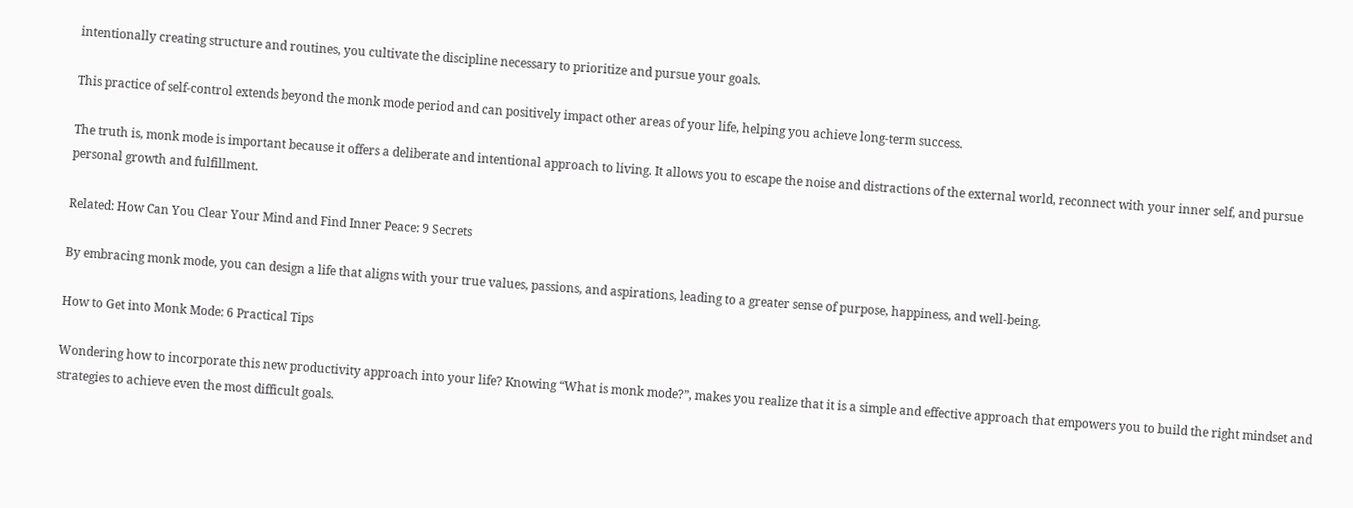intentionally creating structure and routines, you cultivate the discipline necessary to prioritize and pursue your goals.

This practice of self-control extends beyond the monk mode period and can positively impact other areas of your life, helping you achieve long-term success.

The truth is, monk mode is important because it offers a deliberate and intentional approach to living. It allows you to escape the noise and distractions of the external world, reconnect with your inner self, and pursue personal growth and fulfillment.

Related: How Can You Clear Your Mind and Find Inner Peace: 9 Secrets

By embracing monk mode, you can design a life that aligns with your true values, passions, and aspirations, leading to a greater sense of purpose, happiness, and well-being.

How to Get into Monk Mode: 6 Practical Tips

Wondering how to incorporate this new productivity approach into your life? Knowing “What is monk mode?”, makes you realize that it is a simple and effective approach that empowers you to build the right mindset and strategies to achieve even the most difficult goals.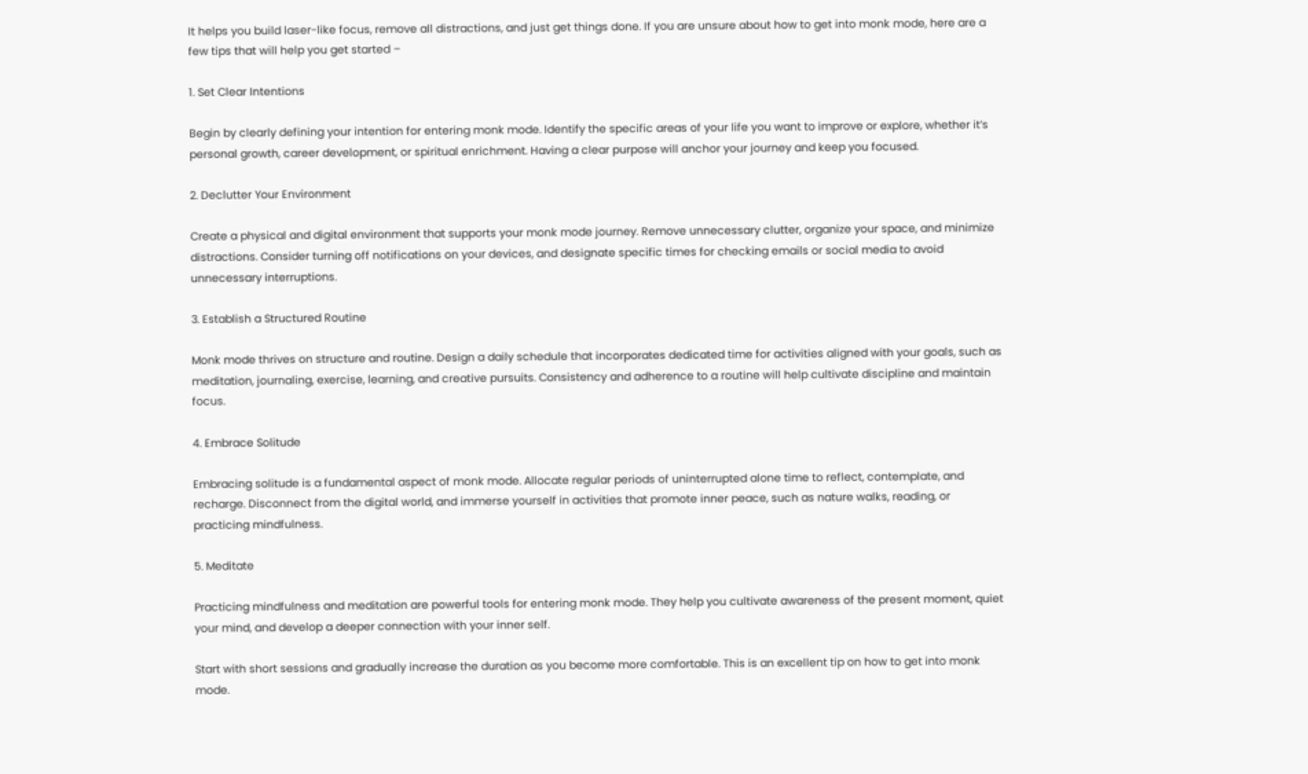It helps you build laser-like focus, remove all distractions, and just get things done. If you are unsure about how to get into monk mode, here are a few tips that will help you get started –

1. Set Clear Intentions

Begin by clearly defining your intention for entering monk mode. Identify the specific areas of your life you want to improve or explore, whether it’s personal growth, career development, or spiritual enrichment. Having a clear purpose will anchor your journey and keep you focused.

2. Declutter Your Environment

Create a physical and digital environment that supports your monk mode journey. Remove unnecessary clutter, organize your space, and minimize distractions. Consider turning off notifications on your devices, and designate specific times for checking emails or social media to avoid unnecessary interruptions.

3. Establish a Structured Routine

Monk mode thrives on structure and routine. Design a daily schedule that incorporates dedicated time for activities aligned with your goals, such as meditation, journaling, exercise, learning, and creative pursuits. Consistency and adherence to a routine will help cultivate discipline and maintain focus.

4. Embrace Solitude

Embracing solitude is a fundamental aspect of monk mode. Allocate regular periods of uninterrupted alone time to reflect, contemplate, and recharge. Disconnect from the digital world, and immerse yourself in activities that promote inner peace, such as nature walks, reading, or practicing mindfulness.

5. Meditate

Practicing mindfulness and meditation are powerful tools for entering monk mode. They help you cultivate awareness of the present moment, quiet your mind, and develop a deeper connection with your inner self.

Start with short sessions and gradually increase the duration as you become more comfortable. This is an excellent tip on how to get into monk mode.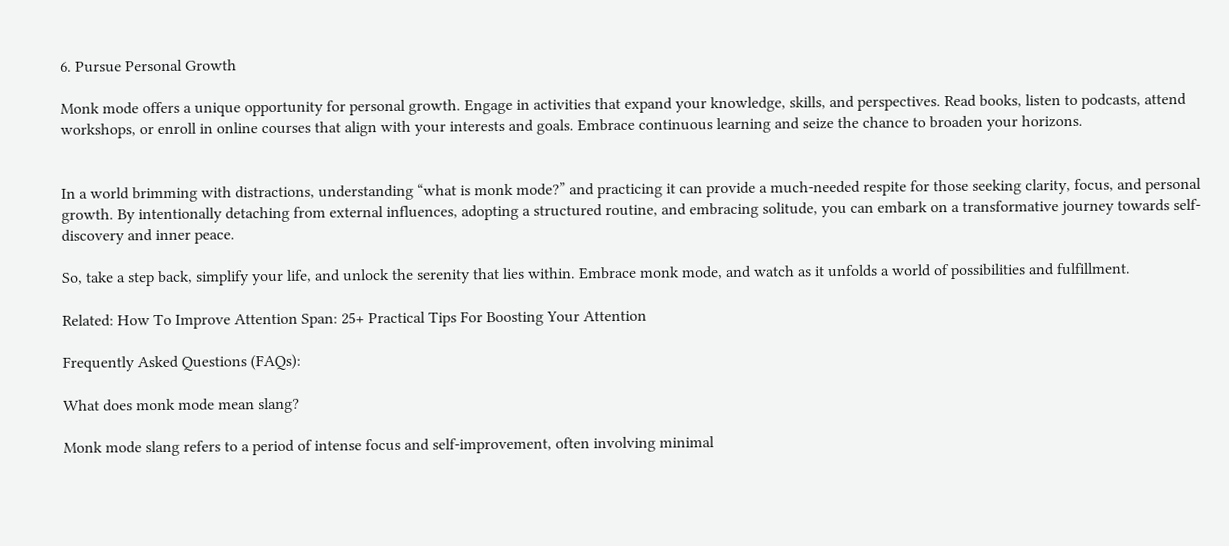6. Pursue Personal Growth

Monk mode offers a unique opportunity for personal growth. Engage in activities that expand your knowledge, skills, and perspectives. Read books, listen to podcasts, attend workshops, or enroll in online courses that align with your interests and goals. Embrace continuous learning and seize the chance to broaden your horizons.


In a world brimming with distractions, understanding “what is monk mode?” and practicing it can provide a much-needed respite for those seeking clarity, focus, and personal growth. By intentionally detaching from external influences, adopting a structured routine, and embracing solitude, you can embark on a transformative journey towards self-discovery and inner peace.

So, take a step back, simplify your life, and unlock the serenity that lies within. Embrace monk mode, and watch as it unfolds a world of possibilities and fulfillment.

Related: How To Improve Attention Span: 25+ Practical Tips For Boosting Your Attention

Frequently Asked Questions (FAQs):

What does monk mode mean slang?

Monk mode slang refers to a period of intense focus and self-improvement, often involving minimal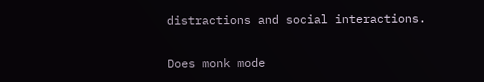distractions and social interactions.

Does monk mode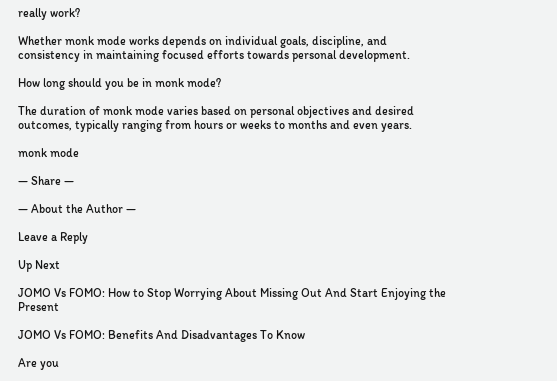really work?

Whether monk mode works depends on individual goals, discipline, and consistency in maintaining focused efforts towards personal development.

How long should you be in monk mode?

The duration of monk mode varies based on personal objectives and desired outcomes, typically ranging from hours or weeks to months and even years.

monk mode

— Share —

— About the Author —

Leave a Reply

Up Next

JOMO Vs FOMO: How to Stop Worrying About Missing Out And Start Enjoying the Present

JOMO Vs FOMO: Benefits And Disadvantages To Know

Are you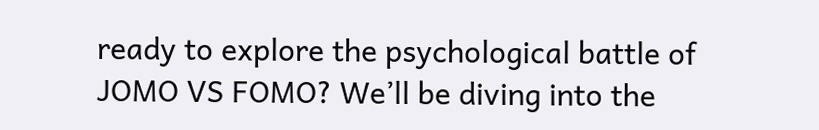ready to explore the psychological battle of JOMO VS FOMO? We’ll be diving into the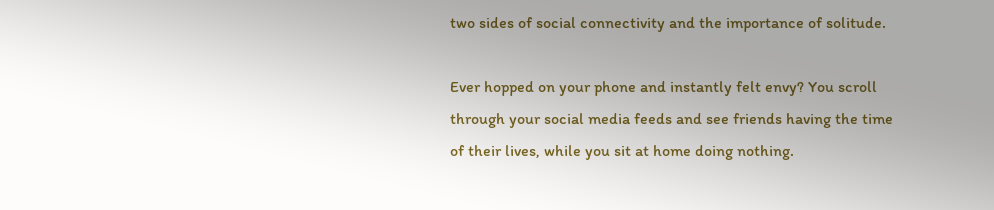two sides of social connectivity and the importance of solitude.

Ever hopped on your phone and instantly felt envy? You scroll through your social media feeds and see friends having the time of their lives, while you sit at home doing nothing.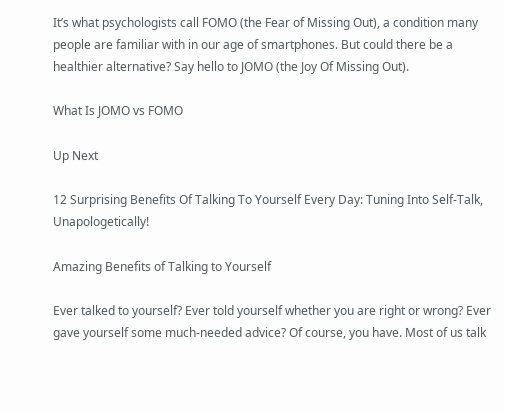It’s what psychologists call FOMO (the Fear of Missing Out), a condition many people are familiar with in our age of smartphones. But could there be a healthier alternative? Say hello to JOMO (the Joy Of Missing Out).

What Is JOMO vs FOMO

Up Next

12 Surprising Benefits Of Talking To Yourself Every Day: Tuning Into Self-Talk, Unapologetically!

Amazing Benefits of Talking to Yourself

Ever talked to yourself? Ever told yourself whether you are right or wrong? Ever gave yourself some much-needed advice? Of course, you have. Most of us talk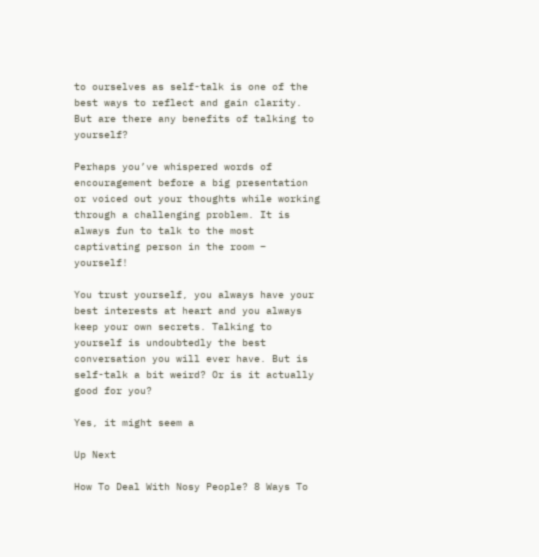to ourselves as self-talk is one of the best ways to reflect and gain clarity. But are there any benefits of talking to yourself?

Perhaps you’ve whispered words of encouragement before a big presentation or voiced out your thoughts while working through a challenging problem. It is always fun to talk to the most captivating person in the room – yourself!

You trust yourself, you always have your best interests at heart and you always keep your own secrets. Talking to yourself is undoubtedly the best conversation you will ever have. But is self-talk a bit weird? Or is it actually good for you?

Yes, it might seem a

Up Next

How To Deal With Nosy People? 8 Ways To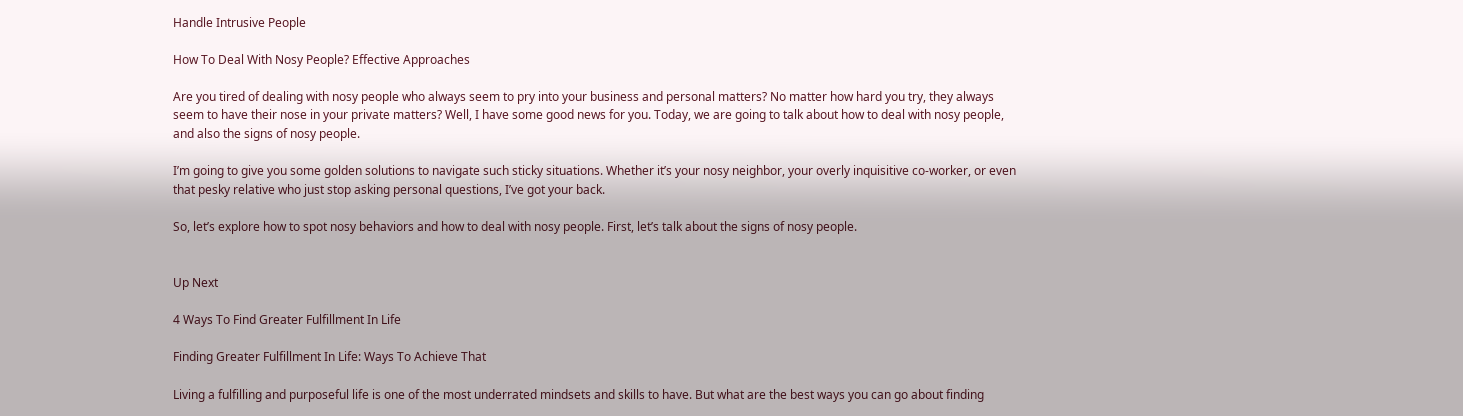Handle Intrusive People

How To Deal With Nosy People? Effective Approaches

Are you tired of dealing with nosy people who always seem to pry into your business and personal matters? No matter how hard you try, they always seem to have their nose in your private matters? Well, I have some good news for you. Today, we are going to talk about how to deal with nosy people, and also the signs of nosy people.

I’m going to give you some golden solutions to navigate such sticky situations. Whether it’s your nosy neighbor, your overly inquisitive co-worker, or even that pesky relative who just stop asking personal questions, I’ve got your back.

So, let’s explore how to spot nosy behaviors and how to deal with nosy people. First, let’s talk about the signs of nosy people.


Up Next

4 Ways To Find Greater Fulfillment In Life

Finding Greater Fulfillment In Life: Ways To Achieve That

Living a fulfilling and purposeful life is one of the most underrated mindsets and skills to have. But what are the best ways you can go about finding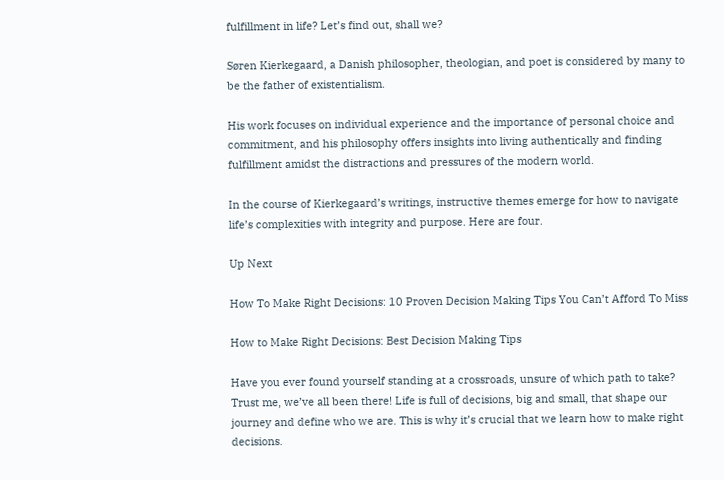fulfillment in life? Let’s find out, shall we?

Søren Kierkegaard, a Danish philosopher, theologian, and poet is considered by many to be the father of existentialism.

His work focuses on individual experience and the importance of personal choice and commitment, and his philosophy offers insights into living authentically and finding fulfillment amidst the distractions and pressures of the modern world.

In the course of Kierkegaard’s writings, instructive themes emerge for how to navigate life’s complexities with integrity and purpose. Here are four.

Up Next

How To Make Right Decisions: 10 Proven Decision Making Tips You Can’t Afford To Miss

How to Make Right Decisions: Best Decision Making Tips

Have you ever found yourself standing at a crossroads, unsure of which path to take? Trust me, we’ve all been there! Life is full of decisions, big and small, that shape our journey and define who we are. This is why it’s crucial that we learn how to make right decisions.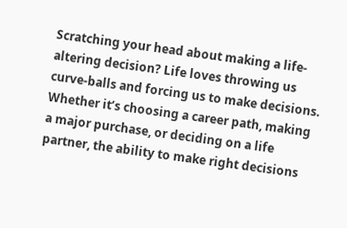Scratching your head about making a life-altering decision? Life loves throwing us curve-balls and forcing us to make decisions. Whether it’s choosing a career path, making a major purchase, or deciding on a life partner, the ability to make right decisions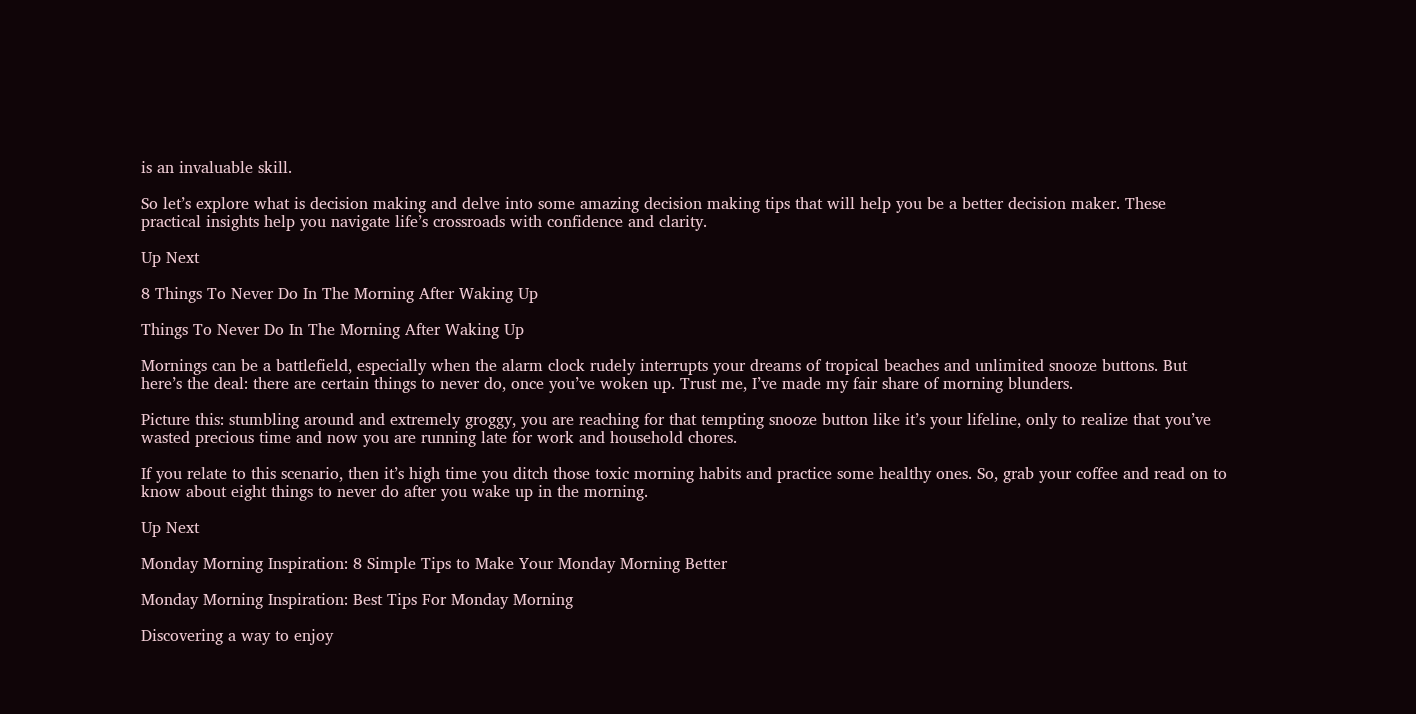is an invaluable skill.

So let’s explore what is decision making and delve into some amazing decision making tips that will help you be a better decision maker. These practical insights help you navigate life’s crossroads with confidence and clarity.

Up Next

8 Things To Never Do In The Morning After Waking Up

Things To Never Do In The Morning After Waking Up

Mornings can be a battlefield, especially when the alarm clock rudely interrupts your dreams of tropical beaches and unlimited snooze buttons. But here’s the deal: there are certain things to never do, once you’ve woken up. Trust me, I’ve made my fair share of morning blunders.

Picture this: stumbling around and extremely groggy, you are reaching for that tempting snooze button like it’s your lifeline, only to realize that you’ve wasted precious time and now you are running late for work and household chores.

If you relate to this scenario, then it’s high time you ditch those toxic morning habits and practice some healthy ones. So, grab your coffee and read on to know about eight things to never do after you wake up in the morning.

Up Next

Monday Morning Inspiration: 8 Simple Tips to Make Your Monday Morning Better

Monday Morning Inspiration: Best Tips For Monday Morning

Discovering a way to enjoy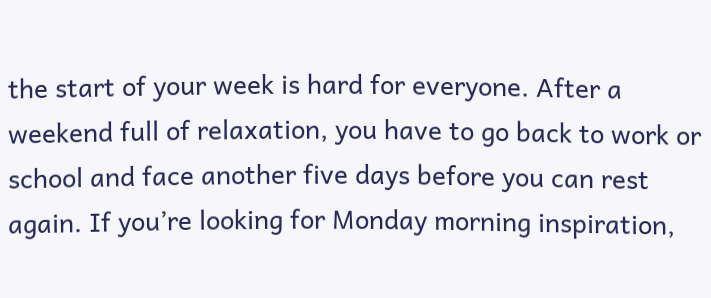the start of your week is hard for everyone. After a weekend full of relaxation, you have to go back to work or school and face another five days before you can rest again. If you’re looking for Monday morning inspiration,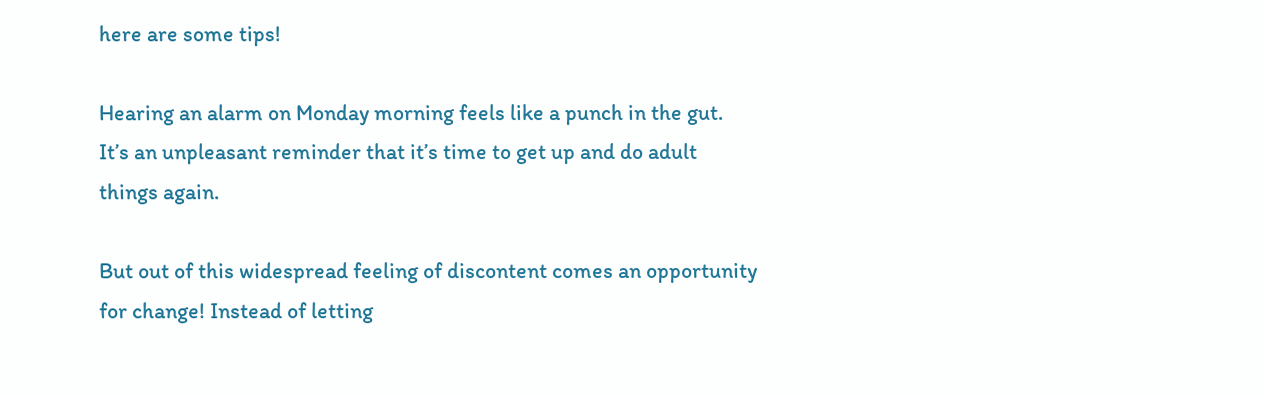here are some tips!

Hearing an alarm on Monday morning feels like a punch in the gut. It’s an unpleasant reminder that it’s time to get up and do adult things again.

But out of this widespread feeling of discontent comes an opportunity for change! Instead of letting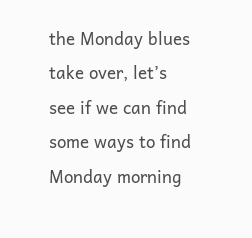the Monday blues take over, let’s see if we can find some ways to find Monday morning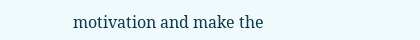motivation and make the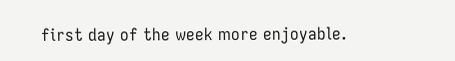first day of the week more enjoyable.